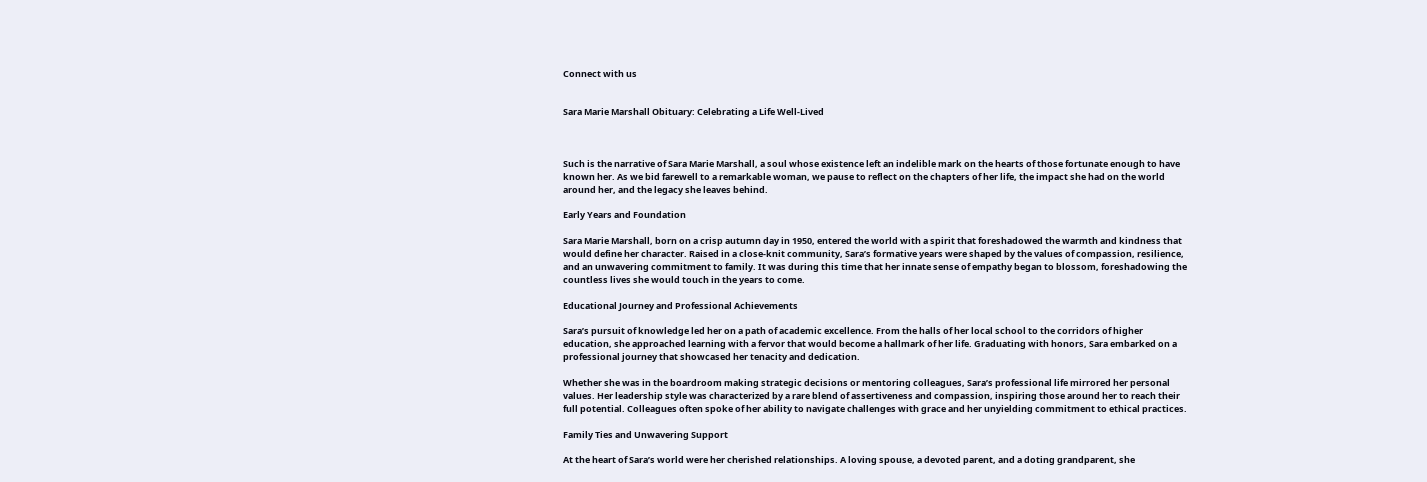Connect with us


Sara Marie Marshall Obituary: Celebrating a Life Well-Lived



Such is the narrative of Sara Marie Marshall, a soul whose existence left an indelible mark on the hearts of those fortunate enough to have known her. As we bid farewell to a remarkable woman, we pause to reflect on the chapters of her life, the impact she had on the world around her, and the legacy she leaves behind.

Early Years and Foundation

Sara Marie Marshall, born on a crisp autumn day in 1950, entered the world with a spirit that foreshadowed the warmth and kindness that would define her character. Raised in a close-knit community, Sara’s formative years were shaped by the values of compassion, resilience, and an unwavering commitment to family. It was during this time that her innate sense of empathy began to blossom, foreshadowing the countless lives she would touch in the years to come.

Educational Journey and Professional Achievements

Sara’s pursuit of knowledge led her on a path of academic excellence. From the halls of her local school to the corridors of higher education, she approached learning with a fervor that would become a hallmark of her life. Graduating with honors, Sara embarked on a professional journey that showcased her tenacity and dedication.

Whether she was in the boardroom making strategic decisions or mentoring colleagues, Sara’s professional life mirrored her personal values. Her leadership style was characterized by a rare blend of assertiveness and compassion, inspiring those around her to reach their full potential. Colleagues often spoke of her ability to navigate challenges with grace and her unyielding commitment to ethical practices.

Family Ties and Unwavering Support

At the heart of Sara’s world were her cherished relationships. A loving spouse, a devoted parent, and a doting grandparent, she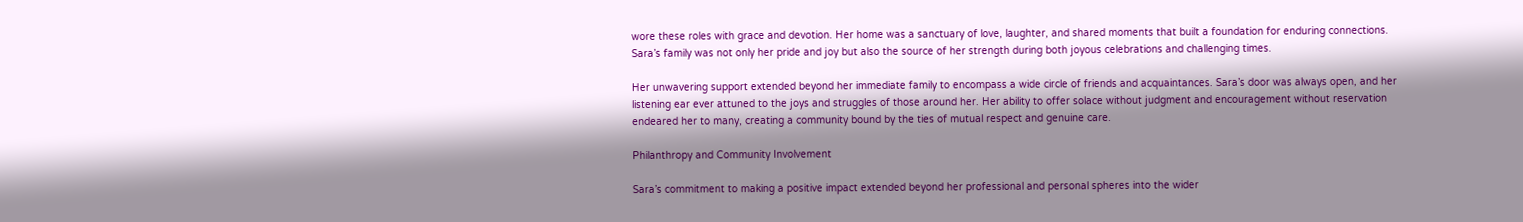wore these roles with grace and devotion. Her home was a sanctuary of love, laughter, and shared moments that built a foundation for enduring connections. Sara’s family was not only her pride and joy but also the source of her strength during both joyous celebrations and challenging times.

Her unwavering support extended beyond her immediate family to encompass a wide circle of friends and acquaintances. Sara’s door was always open, and her listening ear ever attuned to the joys and struggles of those around her. Her ability to offer solace without judgment and encouragement without reservation endeared her to many, creating a community bound by the ties of mutual respect and genuine care.

Philanthropy and Community Involvement

Sara’s commitment to making a positive impact extended beyond her professional and personal spheres into the wider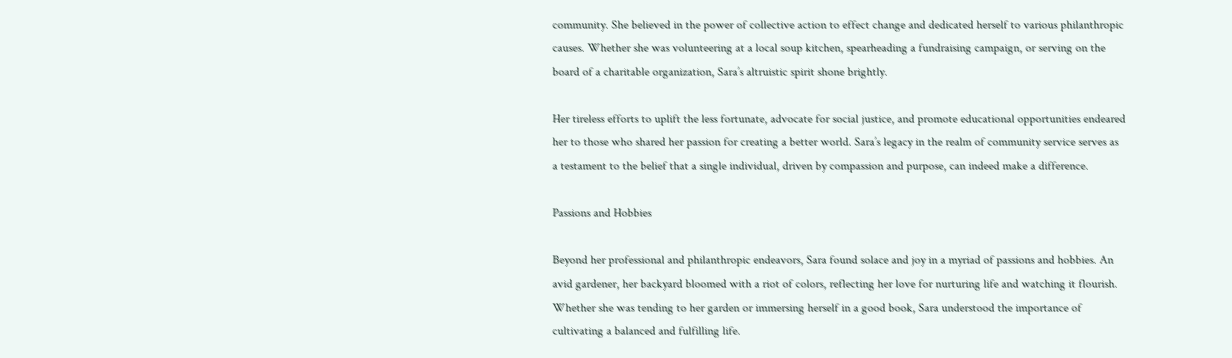community. She believed in the power of collective action to effect change and dedicated herself to various philanthropic causes. Whether she was volunteering at a local soup kitchen, spearheading a fundraising campaign, or serving on the board of a charitable organization, Sara’s altruistic spirit shone brightly.

Her tireless efforts to uplift the less fortunate, advocate for social justice, and promote educational opportunities endeared her to those who shared her passion for creating a better world. Sara’s legacy in the realm of community service serves as a testament to the belief that a single individual, driven by compassion and purpose, can indeed make a difference.

Passions and Hobbies

Beyond her professional and philanthropic endeavors, Sara found solace and joy in a myriad of passions and hobbies. An avid gardener, her backyard bloomed with a riot of colors, reflecting her love for nurturing life and watching it flourish. Whether she was tending to her garden or immersing herself in a good book, Sara understood the importance of cultivating a balanced and fulfilling life.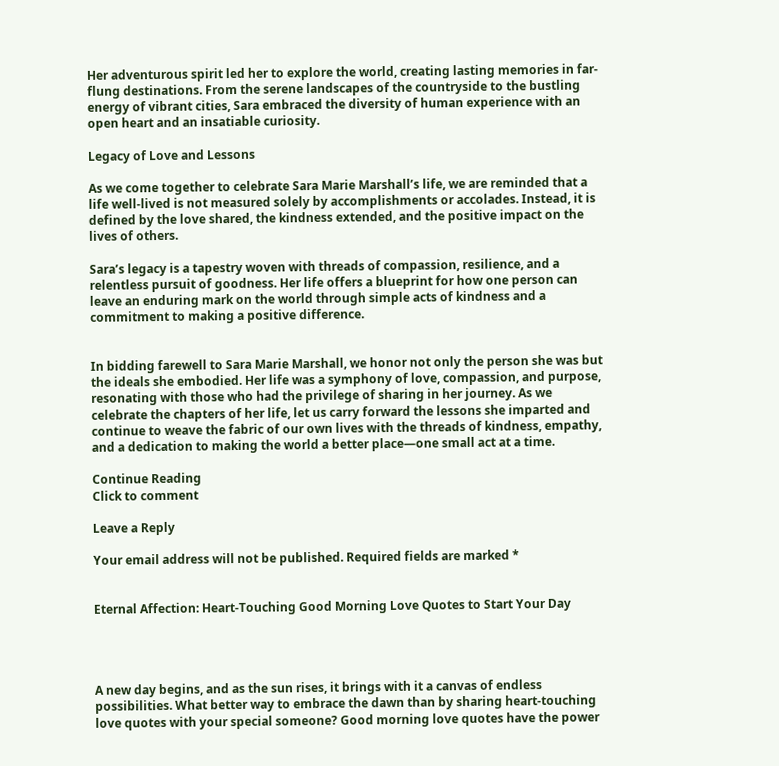Her adventurous spirit led her to explore the world, creating lasting memories in far-flung destinations. From the serene landscapes of the countryside to the bustling energy of vibrant cities, Sara embraced the diversity of human experience with an open heart and an insatiable curiosity.

Legacy of Love and Lessons

As we come together to celebrate Sara Marie Marshall’s life, we are reminded that a life well-lived is not measured solely by accomplishments or accolades. Instead, it is defined by the love shared, the kindness extended, and the positive impact on the lives of others.

Sara’s legacy is a tapestry woven with threads of compassion, resilience, and a relentless pursuit of goodness. Her life offers a blueprint for how one person can leave an enduring mark on the world through simple acts of kindness and a commitment to making a positive difference.


In bidding farewell to Sara Marie Marshall, we honor not only the person she was but the ideals she embodied. Her life was a symphony of love, compassion, and purpose, resonating with those who had the privilege of sharing in her journey. As we celebrate the chapters of her life, let us carry forward the lessons she imparted and continue to weave the fabric of our own lives with the threads of kindness, empathy, and a dedication to making the world a better place—one small act at a time.

Continue Reading
Click to comment

Leave a Reply

Your email address will not be published. Required fields are marked *


Eternal Affection: Heart-Touching Good Morning Love Quotes to Start Your Day




A new day begins, and as the sun rises, it brings with it a canvas of endless possibilities. What better way to embrace the dawn than by sharing heart-touching love quotes with your special someone? Good morning love quotes have the power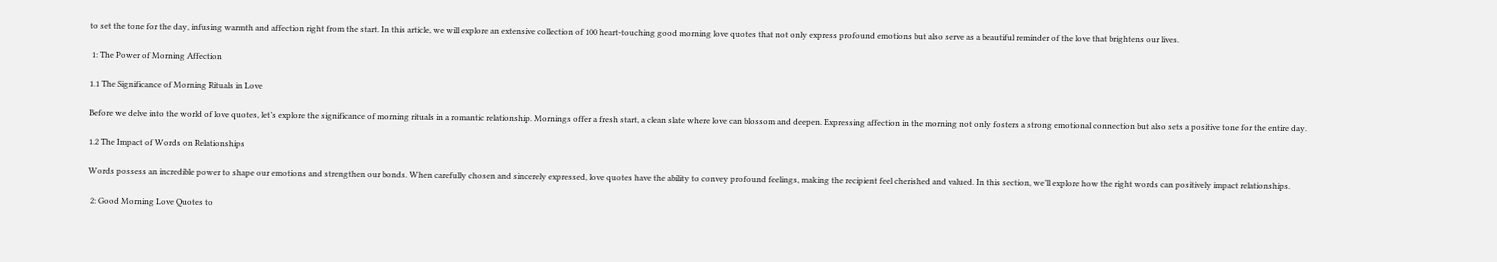to set the tone for the day, infusing warmth and affection right from the start. In this article, we will explore an extensive collection of 100 heart-touching good morning love quotes that not only express profound emotions but also serve as a beautiful reminder of the love that brightens our lives.

 1: The Power of Morning Affection

1.1 The Significance of Morning Rituals in Love

Before we delve into the world of love quotes, let’s explore the significance of morning rituals in a romantic relationship. Mornings offer a fresh start, a clean slate where love can blossom and deepen. Expressing affection in the morning not only fosters a strong emotional connection but also sets a positive tone for the entire day.

1.2 The Impact of Words on Relationships

Words possess an incredible power to shape our emotions and strengthen our bonds. When carefully chosen and sincerely expressed, love quotes have the ability to convey profound feelings, making the recipient feel cherished and valued. In this section, we’ll explore how the right words can positively impact relationships.

 2: Good Morning Love Quotes to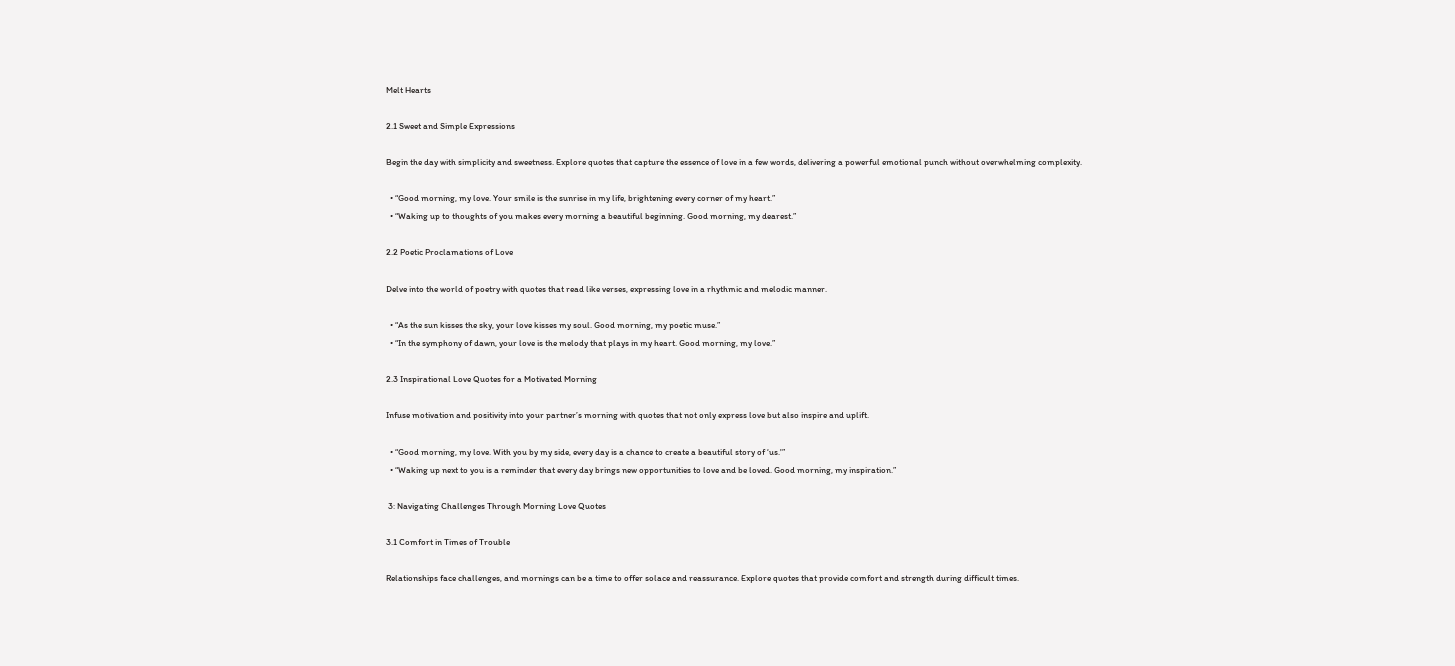Melt Hearts

2.1 Sweet and Simple Expressions

Begin the day with simplicity and sweetness. Explore quotes that capture the essence of love in a few words, delivering a powerful emotional punch without overwhelming complexity.

  • “Good morning, my love. Your smile is the sunrise in my life, brightening every corner of my heart.”
  • “Waking up to thoughts of you makes every morning a beautiful beginning. Good morning, my dearest.”

2.2 Poetic Proclamations of Love

Delve into the world of poetry with quotes that read like verses, expressing love in a rhythmic and melodic manner.

  • “As the sun kisses the sky, your love kisses my soul. Good morning, my poetic muse.”
  • “In the symphony of dawn, your love is the melody that plays in my heart. Good morning, my love.”

2.3 Inspirational Love Quotes for a Motivated Morning

Infuse motivation and positivity into your partner’s morning with quotes that not only express love but also inspire and uplift.

  • “Good morning, my love. With you by my side, every day is a chance to create a beautiful story of ‘us.'”
  • “Waking up next to you is a reminder that every day brings new opportunities to love and be loved. Good morning, my inspiration.”

 3: Navigating Challenges Through Morning Love Quotes

3.1 Comfort in Times of Trouble

Relationships face challenges, and mornings can be a time to offer solace and reassurance. Explore quotes that provide comfort and strength during difficult times.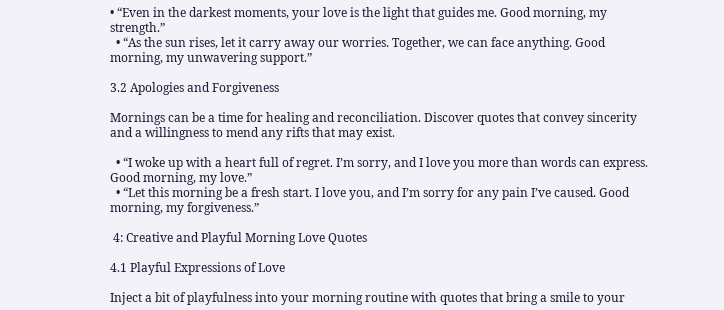• “Even in the darkest moments, your love is the light that guides me. Good morning, my strength.”
  • “As the sun rises, let it carry away our worries. Together, we can face anything. Good morning, my unwavering support.”

3.2 Apologies and Forgiveness

Mornings can be a time for healing and reconciliation. Discover quotes that convey sincerity and a willingness to mend any rifts that may exist.

  • “I woke up with a heart full of regret. I’m sorry, and I love you more than words can express. Good morning, my love.”
  • “Let this morning be a fresh start. I love you, and I’m sorry for any pain I’ve caused. Good morning, my forgiveness.”

 4: Creative and Playful Morning Love Quotes

4.1 Playful Expressions of Love

Inject a bit of playfulness into your morning routine with quotes that bring a smile to your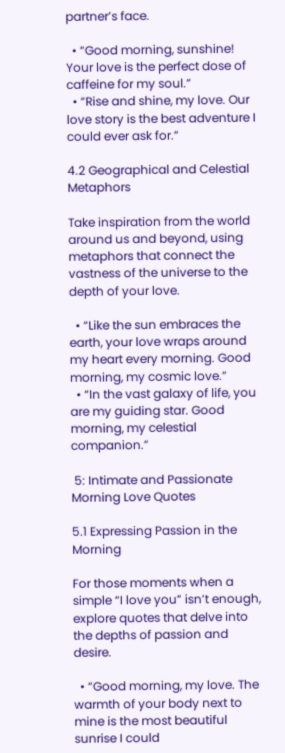partner’s face.

  • “Good morning, sunshine! Your love is the perfect dose of caffeine for my soul.”
  • “Rise and shine, my love. Our love story is the best adventure I could ever ask for.”

4.2 Geographical and Celestial Metaphors

Take inspiration from the world around us and beyond, using metaphors that connect the vastness of the universe to the depth of your love.

  • “Like the sun embraces the earth, your love wraps around my heart every morning. Good morning, my cosmic love.”
  • “In the vast galaxy of life, you are my guiding star. Good morning, my celestial companion.”

 5: Intimate and Passionate Morning Love Quotes

5.1 Expressing Passion in the Morning

For those moments when a simple “I love you” isn’t enough, explore quotes that delve into the depths of passion and desire.

  • “Good morning, my love. The warmth of your body next to mine is the most beautiful sunrise I could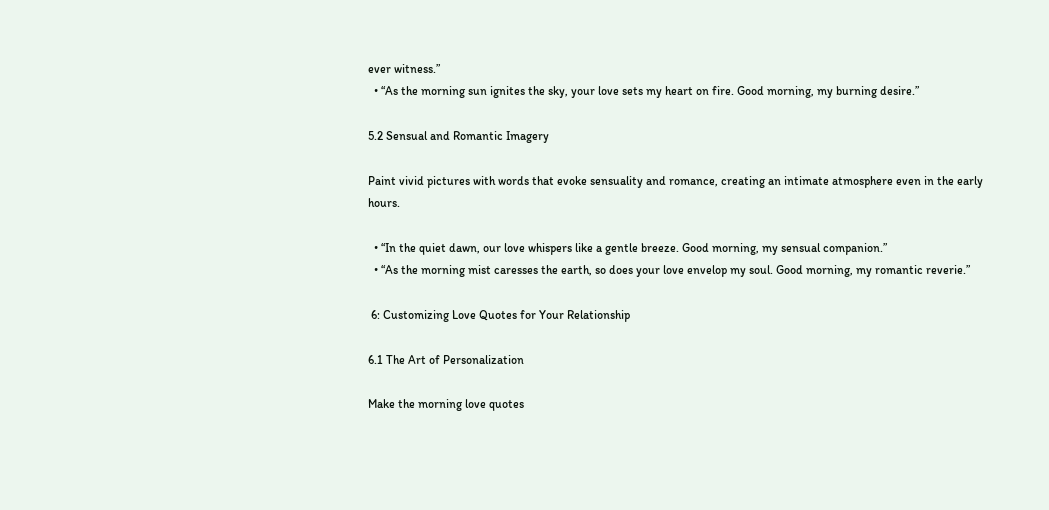ever witness.”
  • “As the morning sun ignites the sky, your love sets my heart on fire. Good morning, my burning desire.”

5.2 Sensual and Romantic Imagery

Paint vivid pictures with words that evoke sensuality and romance, creating an intimate atmosphere even in the early hours.

  • “In the quiet dawn, our love whispers like a gentle breeze. Good morning, my sensual companion.”
  • “As the morning mist caresses the earth, so does your love envelop my soul. Good morning, my romantic reverie.”

 6: Customizing Love Quotes for Your Relationship

6.1 The Art of Personalization

Make the morning love quotes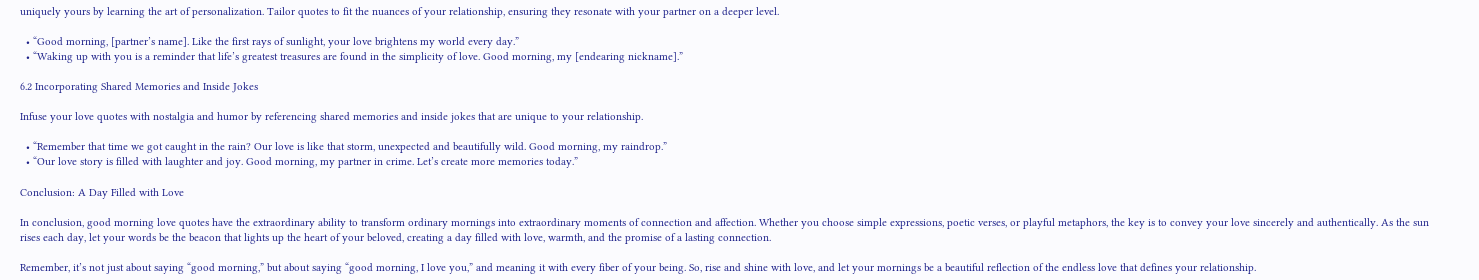uniquely yours by learning the art of personalization. Tailor quotes to fit the nuances of your relationship, ensuring they resonate with your partner on a deeper level.

  • “Good morning, [partner’s name]. Like the first rays of sunlight, your love brightens my world every day.”
  • “Waking up with you is a reminder that life’s greatest treasures are found in the simplicity of love. Good morning, my [endearing nickname].”

6.2 Incorporating Shared Memories and Inside Jokes

Infuse your love quotes with nostalgia and humor by referencing shared memories and inside jokes that are unique to your relationship.

  • “Remember that time we got caught in the rain? Our love is like that storm, unexpected and beautifully wild. Good morning, my raindrop.”
  • “Our love story is filled with laughter and joy. Good morning, my partner in crime. Let’s create more memories today.”

Conclusion: A Day Filled with Love

In conclusion, good morning love quotes have the extraordinary ability to transform ordinary mornings into extraordinary moments of connection and affection. Whether you choose simple expressions, poetic verses, or playful metaphors, the key is to convey your love sincerely and authentically. As the sun rises each day, let your words be the beacon that lights up the heart of your beloved, creating a day filled with love, warmth, and the promise of a lasting connection.

Remember, it’s not just about saying “good morning,” but about saying “good morning, I love you,” and meaning it with every fiber of your being. So, rise and shine with love, and let your mornings be a beautiful reflection of the endless love that defines your relationship.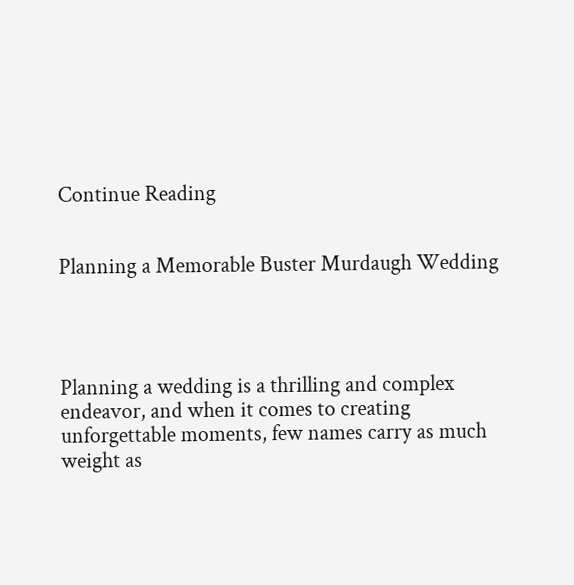Continue Reading


Planning a Memorable Buster Murdaugh Wedding




Planning a wedding is a thrilling and complex endeavor, and when it comes to creating unforgettable moments, few names carry as much weight as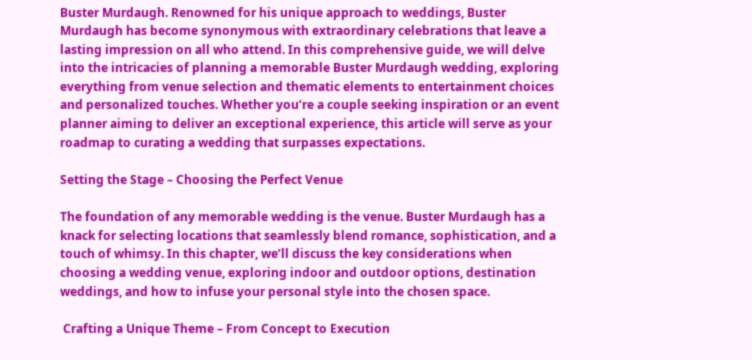Buster Murdaugh. Renowned for his unique approach to weddings, Buster Murdaugh has become synonymous with extraordinary celebrations that leave a lasting impression on all who attend. In this comprehensive guide, we will delve into the intricacies of planning a memorable Buster Murdaugh wedding, exploring everything from venue selection and thematic elements to entertainment choices and personalized touches. Whether you’re a couple seeking inspiration or an event planner aiming to deliver an exceptional experience, this article will serve as your roadmap to curating a wedding that surpasses expectations.

Setting the Stage – Choosing the Perfect Venue

The foundation of any memorable wedding is the venue. Buster Murdaugh has a knack for selecting locations that seamlessly blend romance, sophistication, and a touch of whimsy. In this chapter, we’ll discuss the key considerations when choosing a wedding venue, exploring indoor and outdoor options, destination weddings, and how to infuse your personal style into the chosen space.

 Crafting a Unique Theme – From Concept to Execution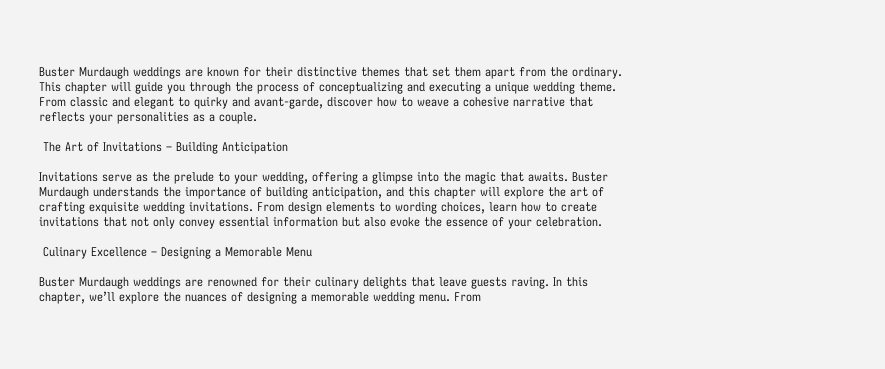Buster Murdaugh weddings are known for their distinctive themes that set them apart from the ordinary. This chapter will guide you through the process of conceptualizing and executing a unique wedding theme. From classic and elegant to quirky and avant-garde, discover how to weave a cohesive narrative that reflects your personalities as a couple.

 The Art of Invitations – Building Anticipation

Invitations serve as the prelude to your wedding, offering a glimpse into the magic that awaits. Buster Murdaugh understands the importance of building anticipation, and this chapter will explore the art of crafting exquisite wedding invitations. From design elements to wording choices, learn how to create invitations that not only convey essential information but also evoke the essence of your celebration.

 Culinary Excellence – Designing a Memorable Menu

Buster Murdaugh weddings are renowned for their culinary delights that leave guests raving. In this chapter, we’ll explore the nuances of designing a memorable wedding menu. From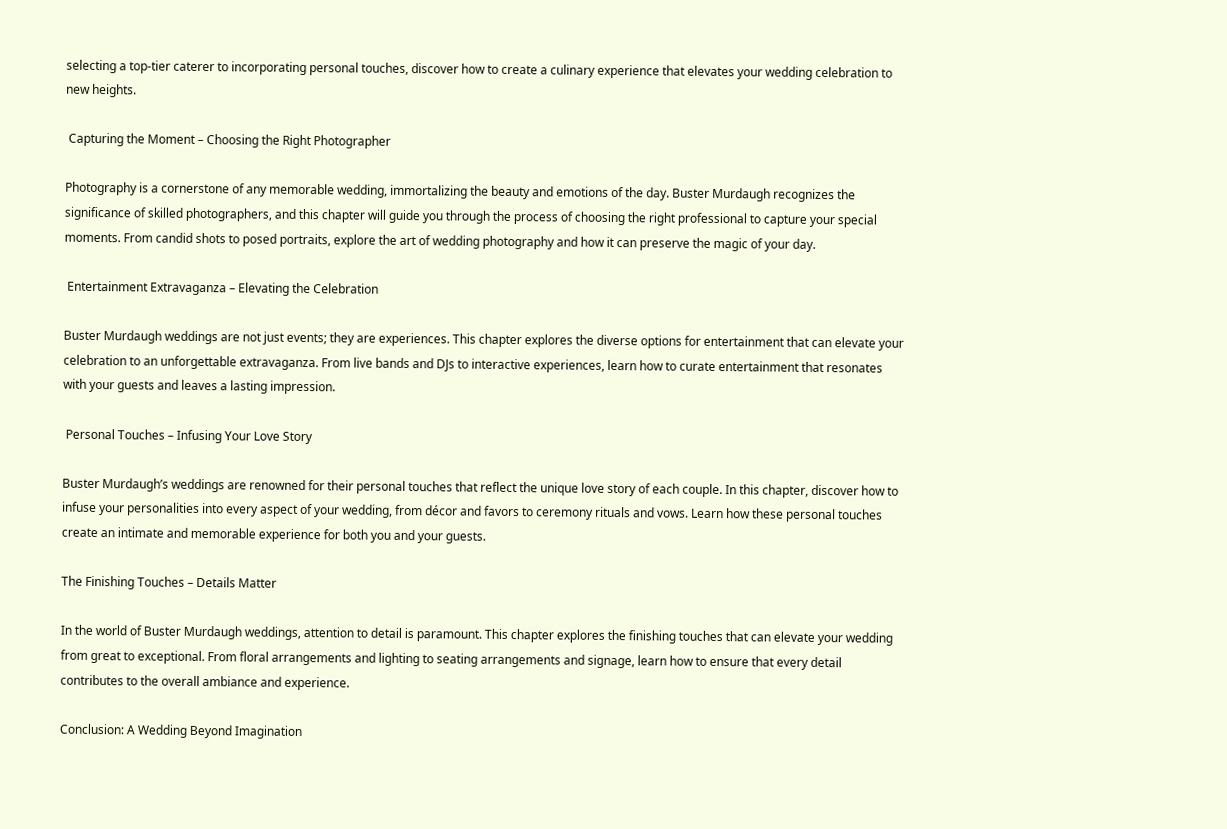selecting a top-tier caterer to incorporating personal touches, discover how to create a culinary experience that elevates your wedding celebration to new heights.

 Capturing the Moment – Choosing the Right Photographer

Photography is a cornerstone of any memorable wedding, immortalizing the beauty and emotions of the day. Buster Murdaugh recognizes the significance of skilled photographers, and this chapter will guide you through the process of choosing the right professional to capture your special moments. From candid shots to posed portraits, explore the art of wedding photography and how it can preserve the magic of your day.

 Entertainment Extravaganza – Elevating the Celebration

Buster Murdaugh weddings are not just events; they are experiences. This chapter explores the diverse options for entertainment that can elevate your celebration to an unforgettable extravaganza. From live bands and DJs to interactive experiences, learn how to curate entertainment that resonates with your guests and leaves a lasting impression.

 Personal Touches – Infusing Your Love Story

Buster Murdaugh’s weddings are renowned for their personal touches that reflect the unique love story of each couple. In this chapter, discover how to infuse your personalities into every aspect of your wedding, from décor and favors to ceremony rituals and vows. Learn how these personal touches create an intimate and memorable experience for both you and your guests.

The Finishing Touches – Details Matter

In the world of Buster Murdaugh weddings, attention to detail is paramount. This chapter explores the finishing touches that can elevate your wedding from great to exceptional. From floral arrangements and lighting to seating arrangements and signage, learn how to ensure that every detail contributes to the overall ambiance and experience.

Conclusion: A Wedding Beyond Imagination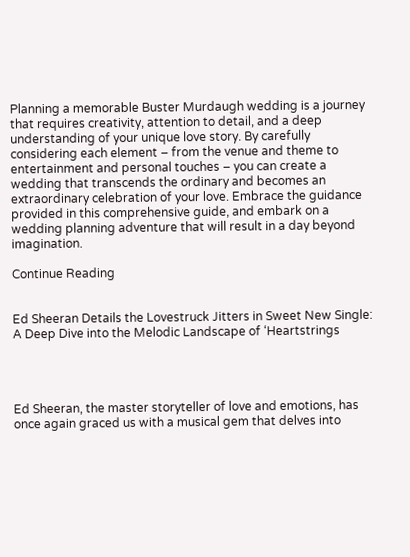Planning a memorable Buster Murdaugh wedding is a journey that requires creativity, attention to detail, and a deep understanding of your unique love story. By carefully considering each element – from the venue and theme to entertainment and personal touches – you can create a wedding that transcends the ordinary and becomes an extraordinary celebration of your love. Embrace the guidance provided in this comprehensive guide, and embark on a wedding planning adventure that will result in a day beyond imagination.

Continue Reading


Ed Sheeran Details the Lovestruck Jitters in Sweet New Single: A Deep Dive into the Melodic Landscape of ‘Heartstrings




Ed Sheeran, the master storyteller of love and emotions, has once again graced us with a musical gem that delves into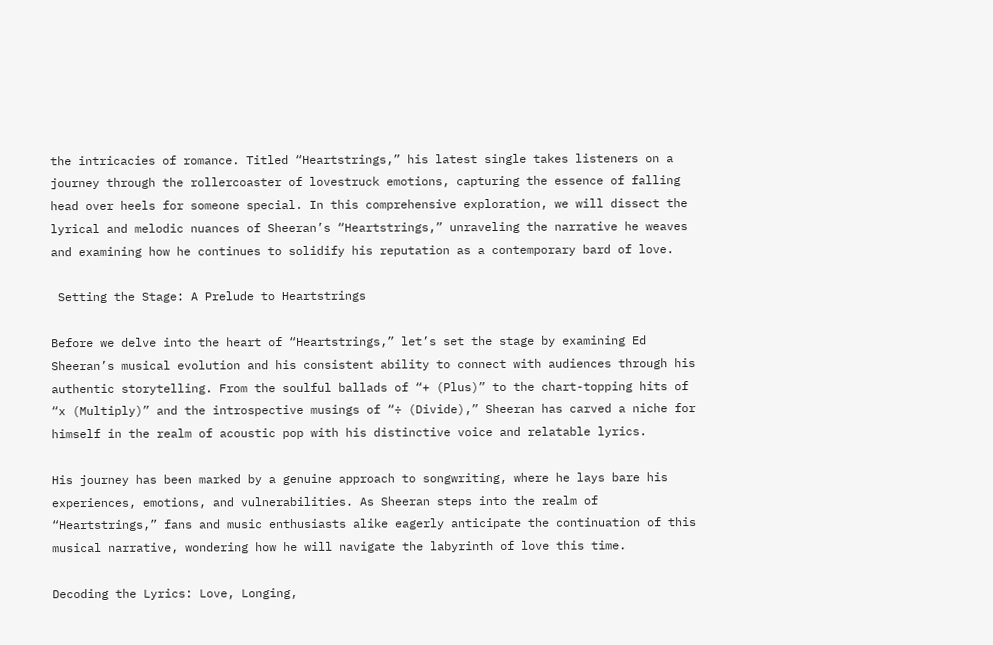the intricacies of romance. Titled “Heartstrings,” his latest single takes listeners on a journey through the rollercoaster of lovestruck emotions, capturing the essence of falling head over heels for someone special. In this comprehensive exploration, we will dissect the lyrical and melodic nuances of Sheeran’s “Heartstrings,” unraveling the narrative he weaves and examining how he continues to solidify his reputation as a contemporary bard of love.

 Setting the Stage: A Prelude to Heartstrings

Before we delve into the heart of “Heartstrings,” let’s set the stage by examining Ed Sheeran’s musical evolution and his consistent ability to connect with audiences through his authentic storytelling. From the soulful ballads of “+ (Plus)” to the chart-topping hits of “x (Multiply)” and the introspective musings of “÷ (Divide),” Sheeran has carved a niche for himself in the realm of acoustic pop with his distinctive voice and relatable lyrics.

His journey has been marked by a genuine approach to songwriting, where he lays bare his experiences, emotions, and vulnerabilities. As Sheeran steps into the realm of “Heartstrings,” fans and music enthusiasts alike eagerly anticipate the continuation of this musical narrative, wondering how he will navigate the labyrinth of love this time.

Decoding the Lyrics: Love, Longing,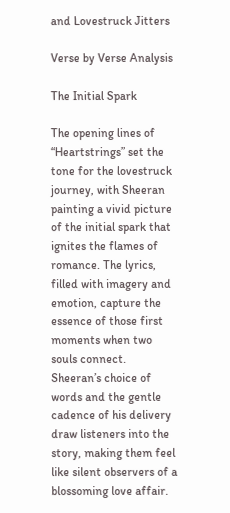and Lovestruck Jitters

Verse by Verse Analysis

The Initial Spark

The opening lines of “Heartstrings” set the tone for the lovestruck journey, with Sheeran painting a vivid picture of the initial spark that ignites the flames of romance. The lyrics, filled with imagery and emotion, capture the essence of those first moments when two souls connect. Sheeran’s choice of words and the gentle cadence of his delivery draw listeners into the story, making them feel like silent observers of a blossoming love affair.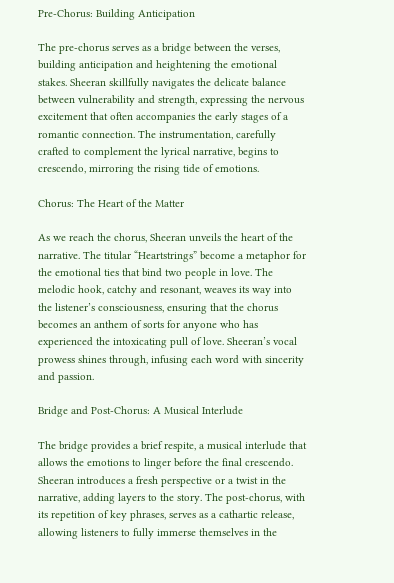Pre-Chorus: Building Anticipation

The pre-chorus serves as a bridge between the verses, building anticipation and heightening the emotional stakes. Sheeran skillfully navigates the delicate balance between vulnerability and strength, expressing the nervous excitement that often accompanies the early stages of a romantic connection. The instrumentation, carefully crafted to complement the lyrical narrative, begins to crescendo, mirroring the rising tide of emotions.

Chorus: The Heart of the Matter

As we reach the chorus, Sheeran unveils the heart of the narrative. The titular “Heartstrings” become a metaphor for the emotional ties that bind two people in love. The melodic hook, catchy and resonant, weaves its way into the listener’s consciousness, ensuring that the chorus becomes an anthem of sorts for anyone who has experienced the intoxicating pull of love. Sheeran’s vocal prowess shines through, infusing each word with sincerity and passion.

Bridge and Post-Chorus: A Musical Interlude

The bridge provides a brief respite, a musical interlude that allows the emotions to linger before the final crescendo. Sheeran introduces a fresh perspective or a twist in the narrative, adding layers to the story. The post-chorus, with its repetition of key phrases, serves as a cathartic release, allowing listeners to fully immerse themselves in the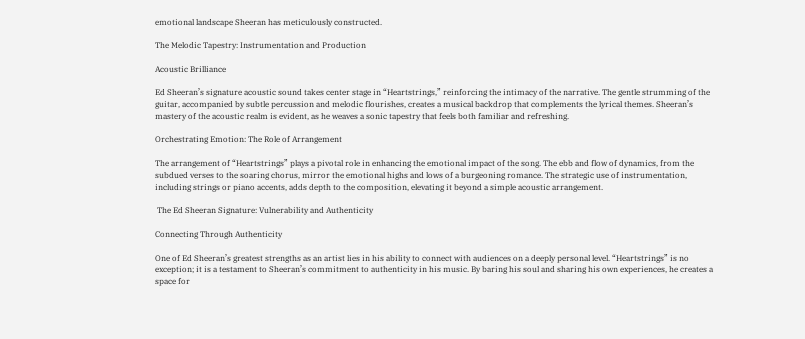emotional landscape Sheeran has meticulously constructed.

The Melodic Tapestry: Instrumentation and Production

Acoustic Brilliance

Ed Sheeran’s signature acoustic sound takes center stage in “Heartstrings,” reinforcing the intimacy of the narrative. The gentle strumming of the guitar, accompanied by subtle percussion and melodic flourishes, creates a musical backdrop that complements the lyrical themes. Sheeran’s mastery of the acoustic realm is evident, as he weaves a sonic tapestry that feels both familiar and refreshing.

Orchestrating Emotion: The Role of Arrangement

The arrangement of “Heartstrings” plays a pivotal role in enhancing the emotional impact of the song. The ebb and flow of dynamics, from the subdued verses to the soaring chorus, mirror the emotional highs and lows of a burgeoning romance. The strategic use of instrumentation, including strings or piano accents, adds depth to the composition, elevating it beyond a simple acoustic arrangement.

 The Ed Sheeran Signature: Vulnerability and Authenticity

Connecting Through Authenticity

One of Ed Sheeran’s greatest strengths as an artist lies in his ability to connect with audiences on a deeply personal level. “Heartstrings” is no exception; it is a testament to Sheeran’s commitment to authenticity in his music. By baring his soul and sharing his own experiences, he creates a space for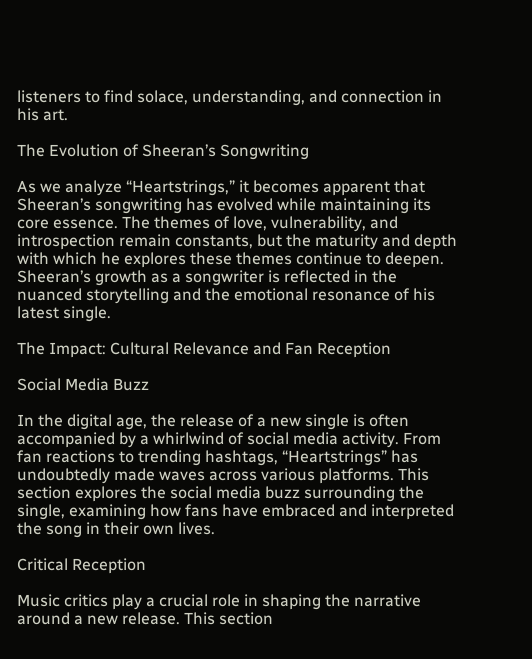listeners to find solace, understanding, and connection in his art.

The Evolution of Sheeran’s Songwriting

As we analyze “Heartstrings,” it becomes apparent that Sheeran’s songwriting has evolved while maintaining its core essence. The themes of love, vulnerability, and introspection remain constants, but the maturity and depth with which he explores these themes continue to deepen. Sheeran’s growth as a songwriter is reflected in the nuanced storytelling and the emotional resonance of his latest single.

The Impact: Cultural Relevance and Fan Reception

Social Media Buzz

In the digital age, the release of a new single is often accompanied by a whirlwind of social media activity. From fan reactions to trending hashtags, “Heartstrings” has undoubtedly made waves across various platforms. This section explores the social media buzz surrounding the single, examining how fans have embraced and interpreted the song in their own lives.

Critical Reception

Music critics play a crucial role in shaping the narrative around a new release. This section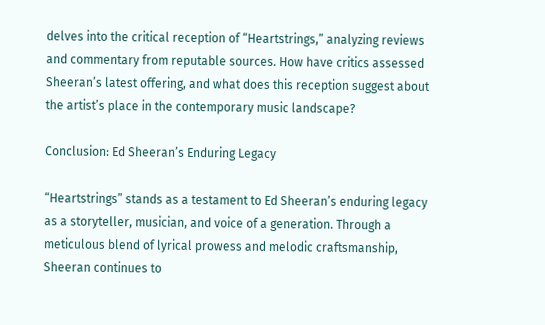delves into the critical reception of “Heartstrings,” analyzing reviews and commentary from reputable sources. How have critics assessed Sheeran’s latest offering, and what does this reception suggest about the artist’s place in the contemporary music landscape?

Conclusion: Ed Sheeran’s Enduring Legacy

“Heartstrings” stands as a testament to Ed Sheeran’s enduring legacy as a storyteller, musician, and voice of a generation. Through a meticulous blend of lyrical prowess and melodic craftsmanship, Sheeran continues to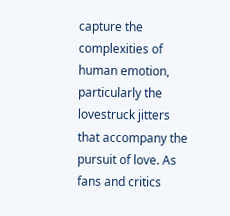capture the complexities of human emotion, particularly the lovestruck jitters that accompany the pursuit of love. As fans and critics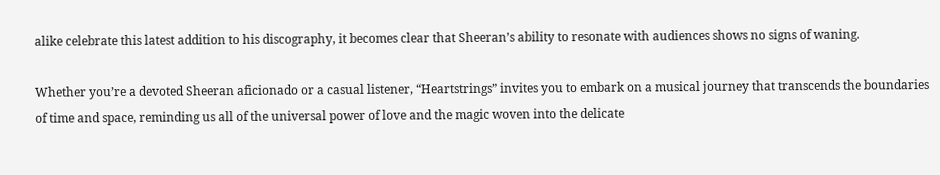alike celebrate this latest addition to his discography, it becomes clear that Sheeran’s ability to resonate with audiences shows no signs of waning.

Whether you’re a devoted Sheeran aficionado or a casual listener, “Heartstrings” invites you to embark on a musical journey that transcends the boundaries of time and space, reminding us all of the universal power of love and the magic woven into the delicate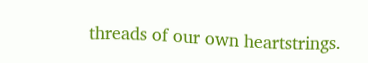threads of our own heartstrings.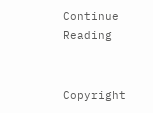Continue Reading


Copyright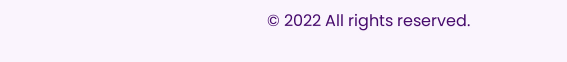© 2022 All rights reserved.